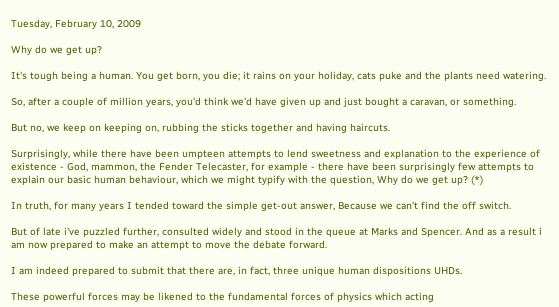Tuesday, February 10, 2009

Why do we get up?

It's tough being a human. You get born, you die; it rains on your holiday, cats puke and the plants need watering.

So, after a couple of million years, you'd think we'd have given up and just bought a caravan, or something.

But no, we keep on keeping on, rubbing the sticks together and having haircuts.

Surprisingly, while there have been umpteen attempts to lend sweetness and explanation to the experience of existence - God, mammon, the Fender Telecaster, for example - there have been surprisingly few attempts to explain our basic human behaviour, which we might typify with the question, Why do we get up? (*)

In truth, for many years I tended toward the simple get-out answer, Because we can't find the off switch.

But of late i've puzzled further, consulted widely and stood in the queue at Marks and Spencer. And as a result i am now prepared to make an attempt to move the debate forward.

I am indeed prepared to submit that there are, in fact, three unique human dispositions UHDs.

These powerful forces may be likened to the fundamental forces of physics which acting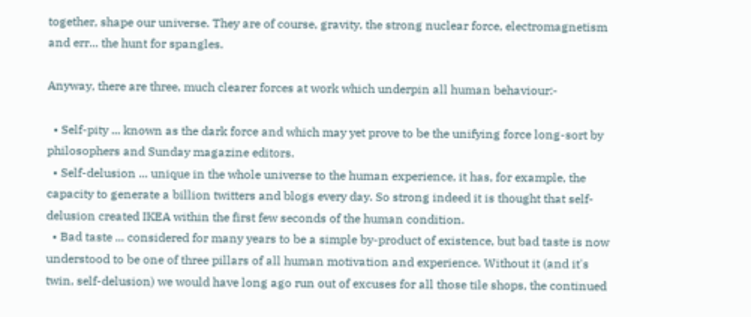together, shape our universe. They are of course, gravity, the strong nuclear force, electromagnetism and err... the hunt for spangles.

Anyway, there are three, much clearer forces at work which underpin all human behaviour:-

  • Self-pity ... known as the dark force and which may yet prove to be the unifying force long-sort by philosophers and Sunday magazine editors.
  • Self-delusion ... unique in the whole universe to the human experience, it has, for example, the capacity to generate a billion twitters and blogs every day. So strong indeed it is thought that self-delusion created IKEA within the first few seconds of the human condition.
  • Bad taste ... considered for many years to be a simple by-product of existence, but bad taste is now understood to be one of three pillars of all human motivation and experience. Without it (and it's twin, self-delusion) we would have long ago run out of excuses for all those tile shops, the continued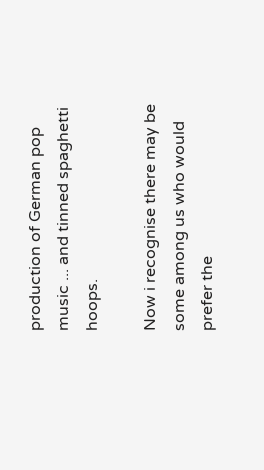production of German pop music ... and tinned spaghetti hoops.

Now i recognise there may be some among us who would prefer the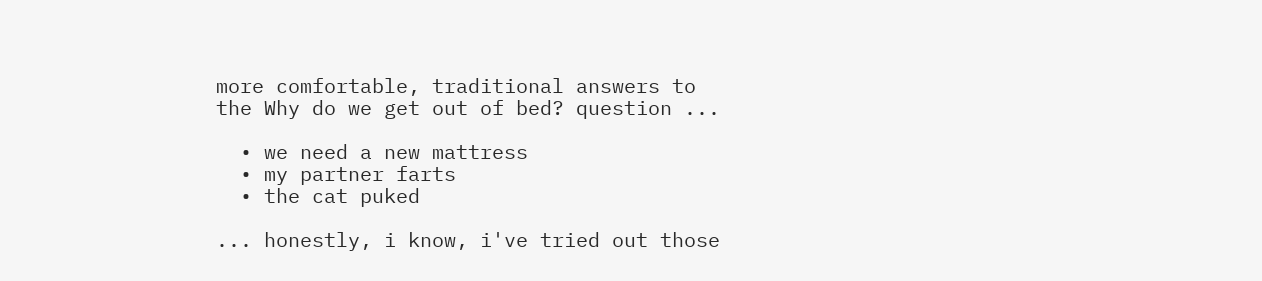more comfortable, traditional answers to the Why do we get out of bed? question ...

  • we need a new mattress
  • my partner farts
  • the cat puked

... honestly, i know, i've tried out those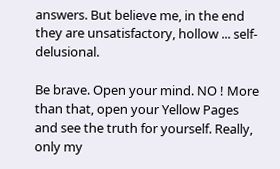answers. But believe me, in the end they are unsatisfactory, hollow ... self-delusional.

Be brave. Open your mind. NO ! More than that, open your Yellow Pages and see the truth for yourself. Really, only my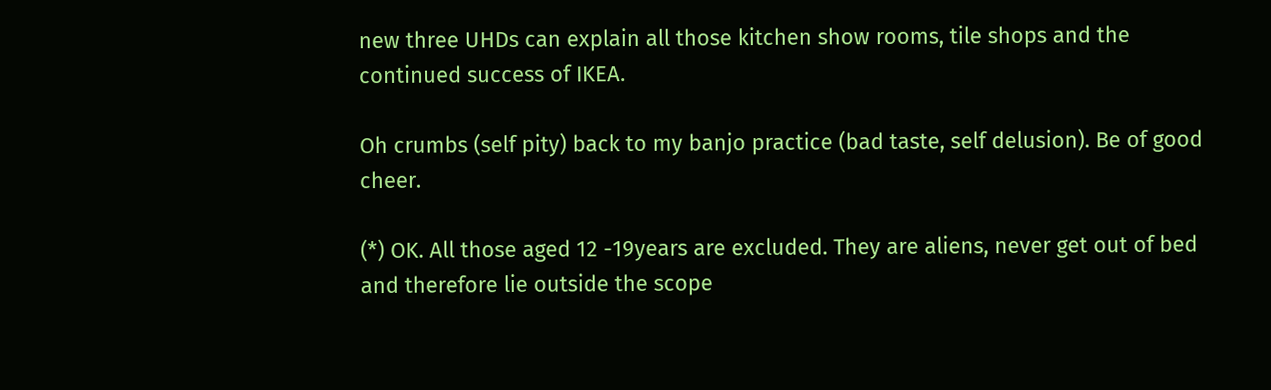new three UHDs can explain all those kitchen show rooms, tile shops and the continued success of IKEA.

Oh crumbs (self pity) back to my banjo practice (bad taste, self delusion). Be of good cheer.

(*) OK. All those aged 12 -19years are excluded. They are aliens, never get out of bed and therefore lie outside the scope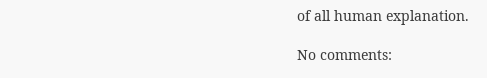of all human explanation.

No comments: